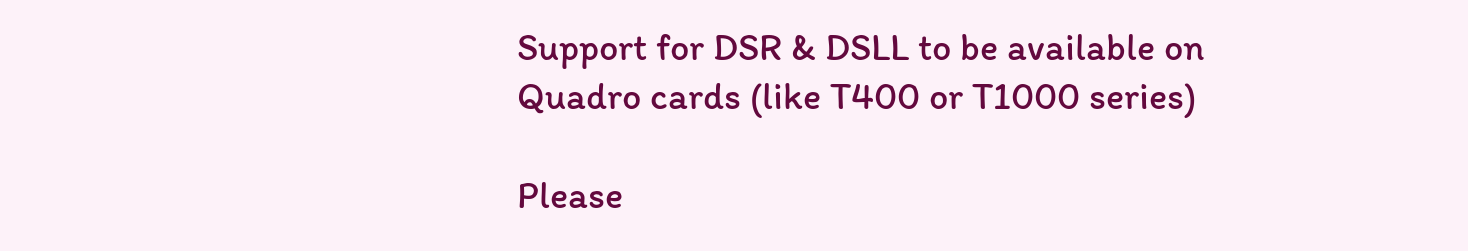Support for DSR & DSLL to be available on Quadro cards (like T400 or T1000 series)

Please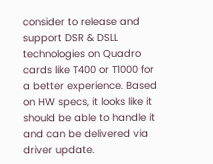consider to release and support DSR & DSLL technologies on Quadro cards like T400 or T1000 for a better experience. Based on HW specs, it looks like it should be able to handle it and can be delivered via driver update.